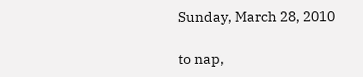Sunday, March 28, 2010

to nap,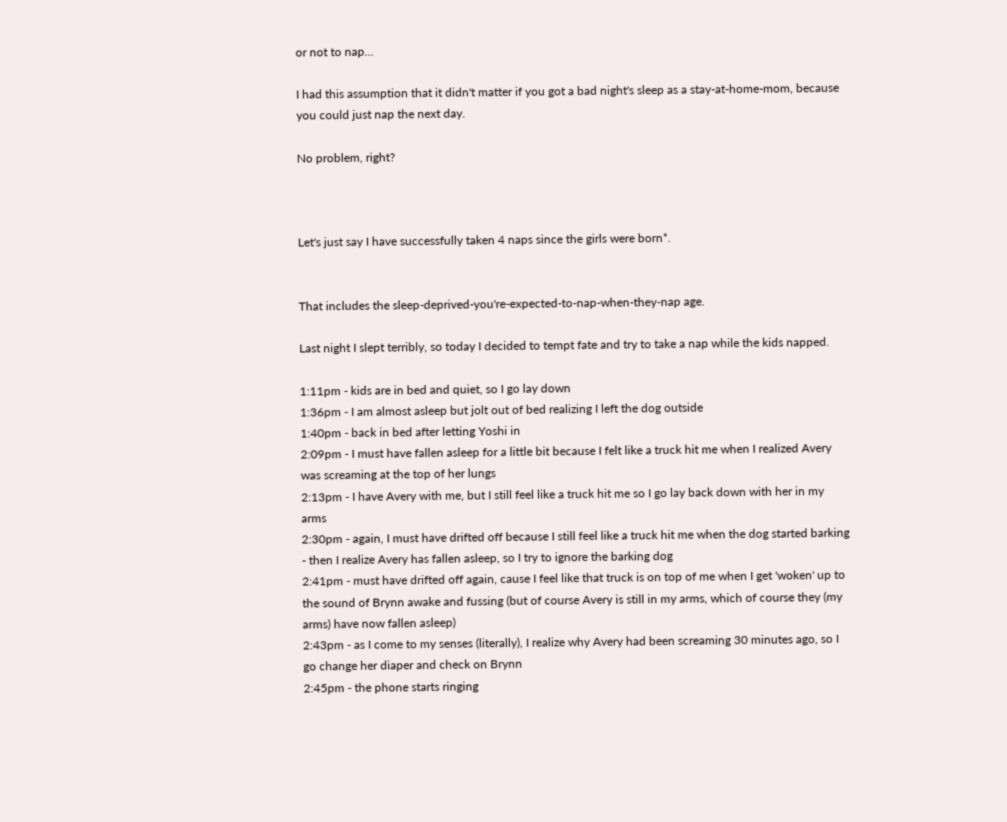or not to nap...

I had this assumption that it didn't matter if you got a bad night's sleep as a stay-at-home-mom, because you could just nap the next day.

No problem, right?



Let's just say I have successfully taken 4 naps since the girls were born*.


That includes the sleep-deprived-you're-expected-to-nap-when-they-nap age.

Last night I slept terribly, so today I decided to tempt fate and try to take a nap while the kids napped.

1:11pm - kids are in bed and quiet, so I go lay down
1:36pm - I am almost asleep but jolt out of bed realizing I left the dog outside
1:40pm - back in bed after letting Yoshi in
2:09pm - I must have fallen asleep for a little bit because I felt like a truck hit me when I realized Avery was screaming at the top of her lungs
2:13pm - I have Avery with me, but I still feel like a truck hit me so I go lay back down with her in my arms
2:30pm - again, I must have drifted off because I still feel like a truck hit me when the dog started barking - then I realize Avery has fallen asleep, so I try to ignore the barking dog
2:41pm - must have drifted off again, cause I feel like that truck is on top of me when I get 'woken' up to the sound of Brynn awake and fussing (but of course Avery is still in my arms, which of course they (my arms) have now fallen asleep)
2:43pm - as I come to my senses (literally), I realize why Avery had been screaming 30 minutes ago, so I go change her diaper and check on Brynn
2:45pm - the phone starts ringing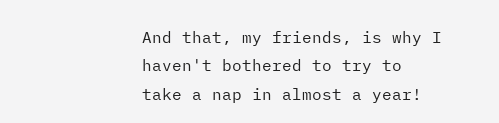And that, my friends, is why I haven't bothered to try to take a nap in almost a year!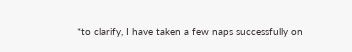*to clarify, I have taken a few naps successfully on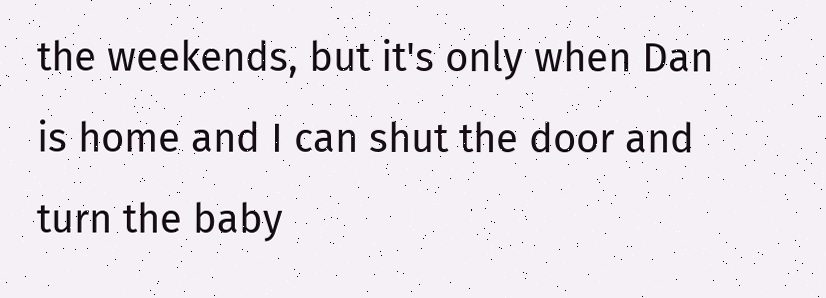the weekends, but it's only when Dan is home and I can shut the door and turn the baby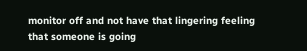monitor off and not have that lingering feeling that someone is going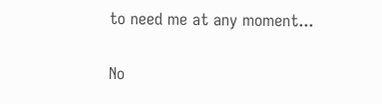to need me at any moment...

No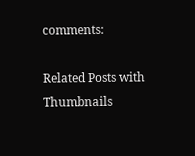comments:

Related Posts with Thumbnails